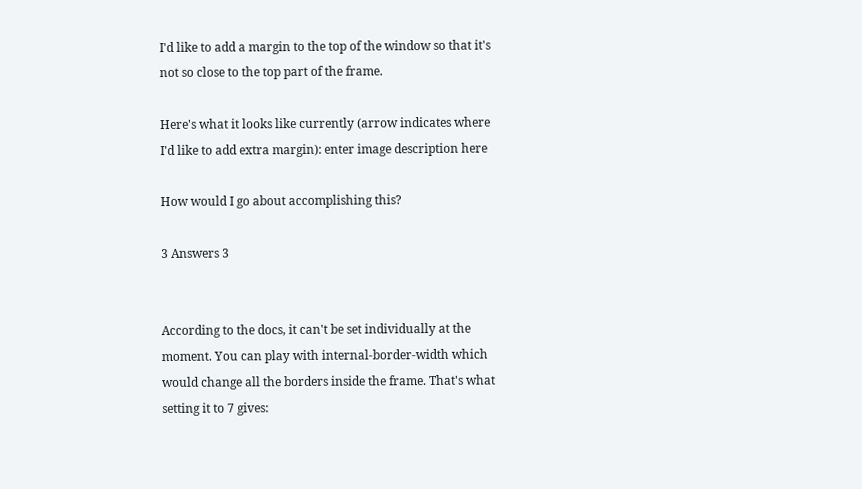I'd like to add a margin to the top of the window so that it's not so close to the top part of the frame.

Here's what it looks like currently (arrow indicates where I'd like to add extra margin): enter image description here

How would I go about accomplishing this?

3 Answers 3


According to the docs, it can't be set individually at the moment. You can play with internal-border-width which would change all the borders inside the frame. That's what setting it to 7 gives: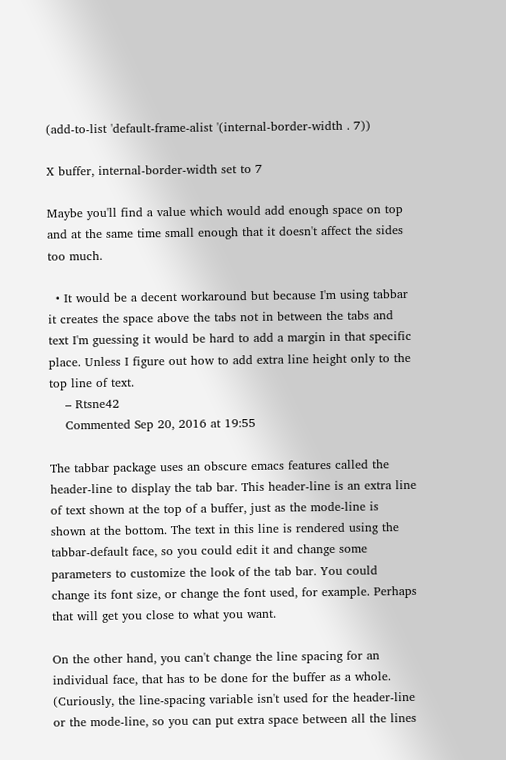(add-to-list 'default-frame-alist '(internal-border-width . 7))

X buffer, internal-border-width set to 7

Maybe you'll find a value which would add enough space on top and at the same time small enough that it doesn't affect the sides too much.

  • It would be a decent workaround but because I'm using tabbar it creates the space above the tabs not in between the tabs and text I'm guessing it would be hard to add a margin in that specific place. Unless I figure out how to add extra line height only to the top line of text.
    – Rtsne42
    Commented Sep 20, 2016 at 19:55

The tabbar package uses an obscure emacs features called the header-line to display the tab bar. This header-line is an extra line of text shown at the top of a buffer, just as the mode-line is shown at the bottom. The text in this line is rendered using the tabbar-default face, so you could edit it and change some parameters to customize the look of the tab bar. You could change its font size, or change the font used, for example. Perhaps that will get you close to what you want.

On the other hand, you can't change the line spacing for an individual face, that has to be done for the buffer as a whole. (Curiously, the line-spacing variable isn't used for the header-line or the mode-line, so you can put extra space between all the lines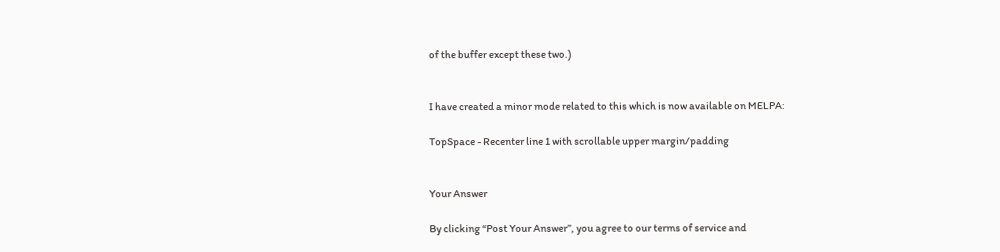of the buffer except these two.)


I have created a minor mode related to this which is now available on MELPA:

TopSpace - Recenter line 1 with scrollable upper margin/padding


Your Answer

By clicking “Post Your Answer”, you agree to our terms of service and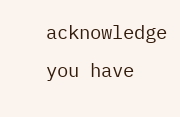acknowledge you have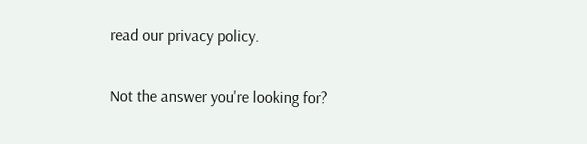read our privacy policy.

Not the answer you're looking for?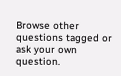Browse other questions tagged or ask your own question.